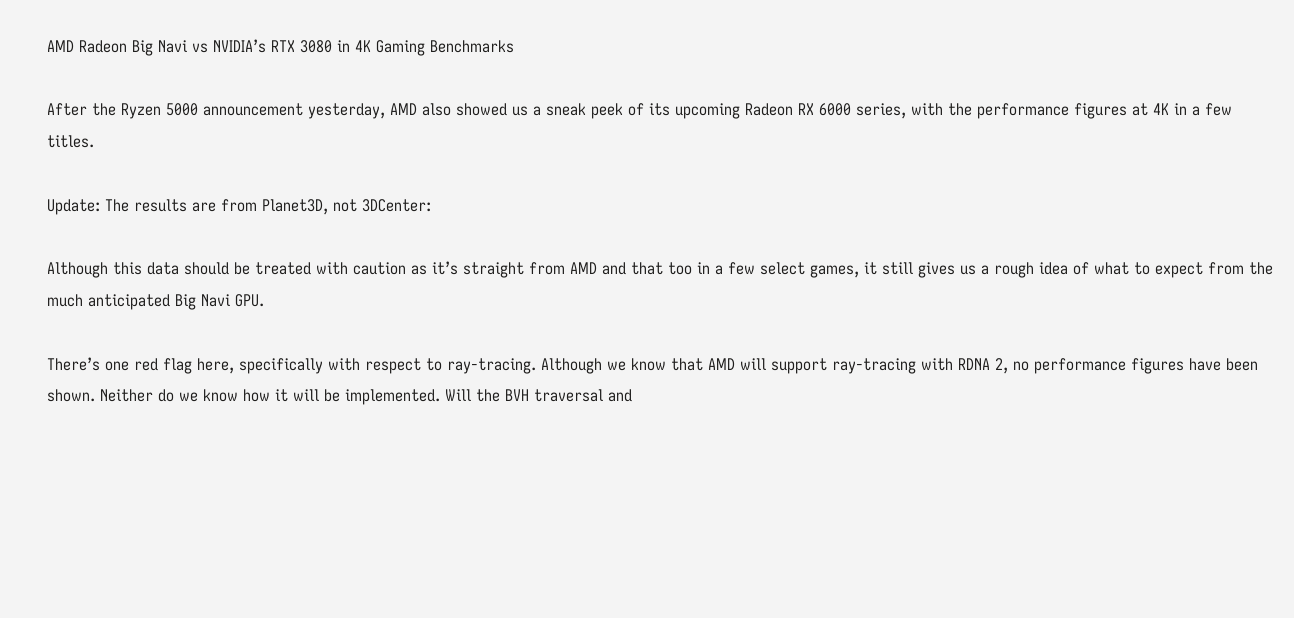AMD Radeon Big Navi vs NVIDIA’s RTX 3080 in 4K Gaming Benchmarks

After the Ryzen 5000 announcement yesterday, AMD also showed us a sneak peek of its upcoming Radeon RX 6000 series, with the performance figures at 4K in a few titles.

Update: The results are from Planet3D, not 3DCenter:

Although this data should be treated with caution as it’s straight from AMD and that too in a few select games, it still gives us a rough idea of what to expect from the much anticipated Big Navi GPU.

There’s one red flag here, specifically with respect to ray-tracing. Although we know that AMD will support ray-tracing with RDNA 2, no performance figures have been shown. Neither do we know how it will be implemented. Will the BVH traversal and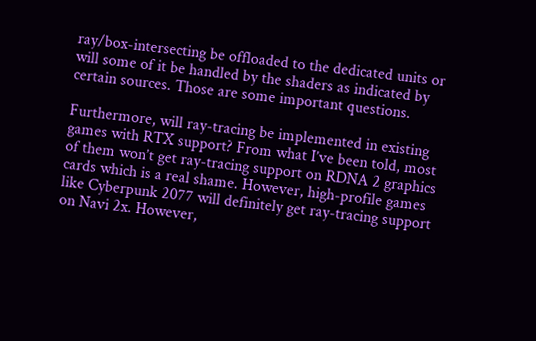ray/box-intersecting be offloaded to the dedicated units or will some of it be handled by the shaders as indicated by certain sources. Those are some important questions.

Furthermore, will ray-tracing be implemented in existing games with RTX support? From what I’ve been told, most of them won’t get ray-tracing support on RDNA 2 graphics cards which is a real shame. However, high-profile games like Cyberpunk 2077 will definitely get ray-tracing support on Navi 2x. However,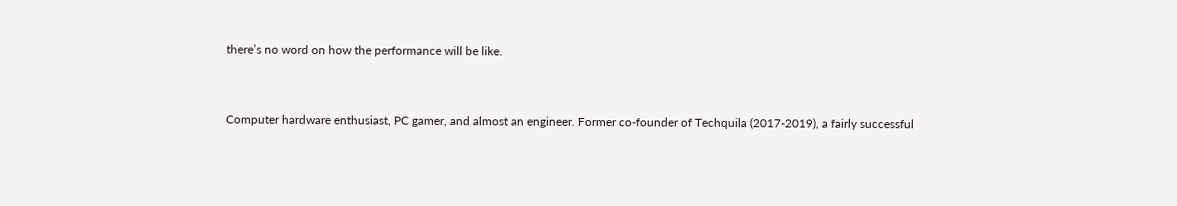there’s no word on how the performance will be like.


Computer hardware enthusiast, PC gamer, and almost an engineer. Former co-founder of Techquila (2017-2019), a fairly successful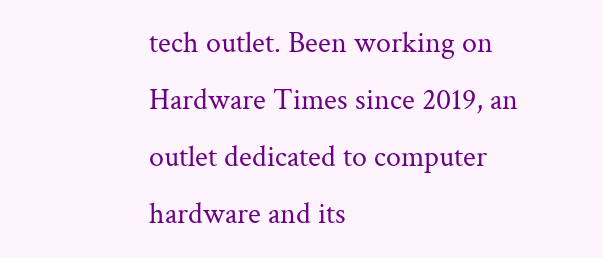tech outlet. Been working on Hardware Times since 2019, an outlet dedicated to computer hardware and its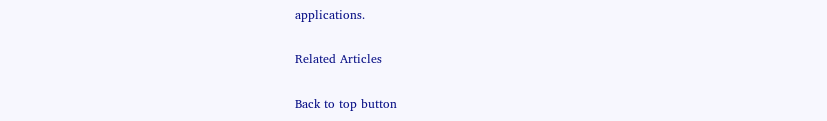applications.

Related Articles

Back to top button